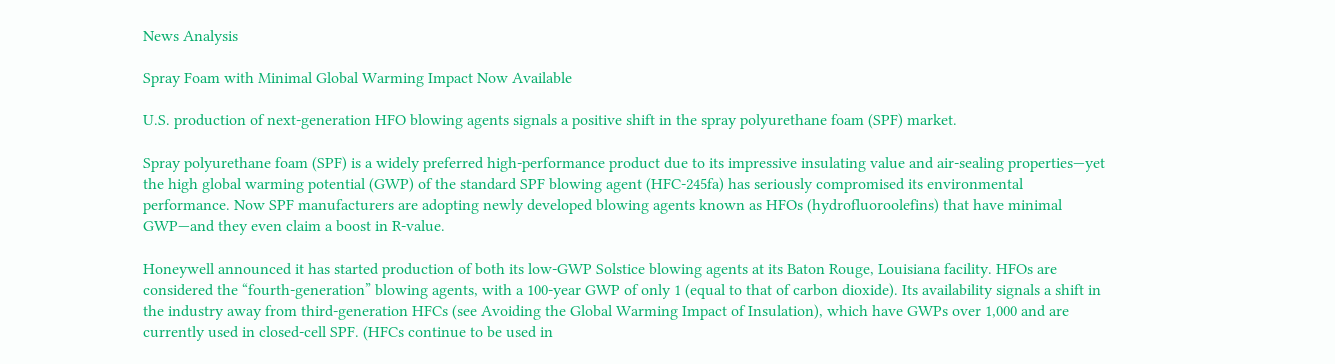News Analysis

Spray Foam with Minimal Global Warming Impact Now Available

U.S. production of next-generation HFO blowing agents signals a positive shift in the spray polyurethane foam (SPF) market.

Spray polyurethane foam (SPF) is a widely preferred high-performance product due to its impressive insulating value and air-sealing properties—yet the high global warming potential (GWP) of the standard SPF blowing agent (HFC-245fa) has seriously compromised its environmental performance. Now SPF manufacturers are adopting newly developed blowing agents known as HFOs (hydrofluoroolefins) that have minimal GWP—and they even claim a boost in R-value.

Honeywell announced it has started production of both its low-GWP Solstice blowing agents at its Baton Rouge, Louisiana facility. HFOs are considered the “fourth-generation” blowing agents, with a 100-year GWP of only 1 (equal to that of carbon dioxide). Its availability signals a shift in the industry away from third-generation HFCs (see Avoiding the Global Warming Impact of Insulation), which have GWPs over 1,000 and are currently used in closed-cell SPF. (HFCs continue to be used in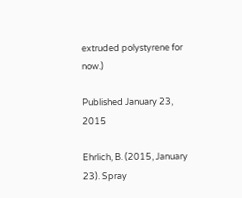extruded polystyrene for now.)

Published January 23, 2015

Ehrlich, B. (2015, January 23). Spray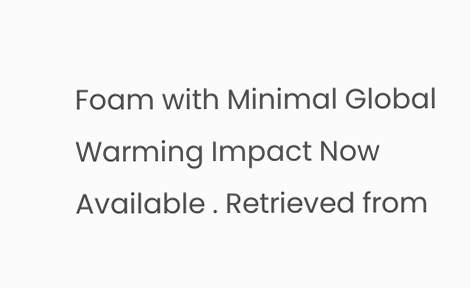Foam with Minimal Global Warming Impact Now Available . Retrieved from